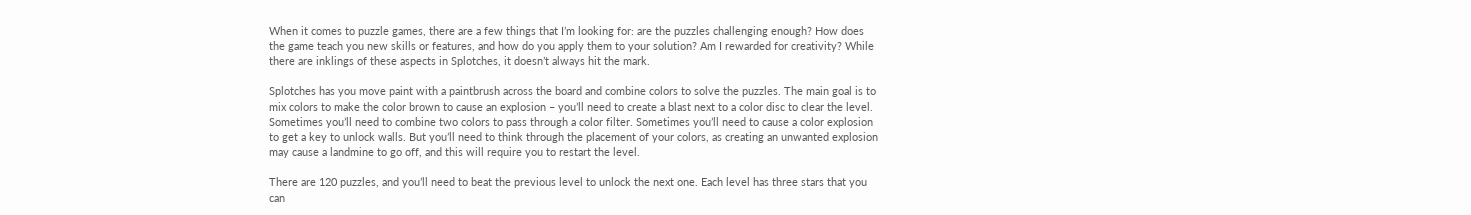When it comes to puzzle games, there are a few things that I’m looking for: are the puzzles challenging enough? How does the game teach you new skills or features, and how do you apply them to your solution? Am I rewarded for creativity? While there are inklings of these aspects in Splotches, it doesn’t always hit the mark.

Splotches has you move paint with a paintbrush across the board and combine colors to solve the puzzles. The main goal is to mix colors to make the color brown to cause an explosion – you’ll need to create a blast next to a color disc to clear the level. Sometimes you’ll need to combine two colors to pass through a color filter. Sometimes you’ll need to cause a color explosion to get a key to unlock walls. But you’ll need to think through the placement of your colors, as creating an unwanted explosion may cause a landmine to go off, and this will require you to restart the level.

There are 120 puzzles, and you’ll need to beat the previous level to unlock the next one. Each level has three stars that you can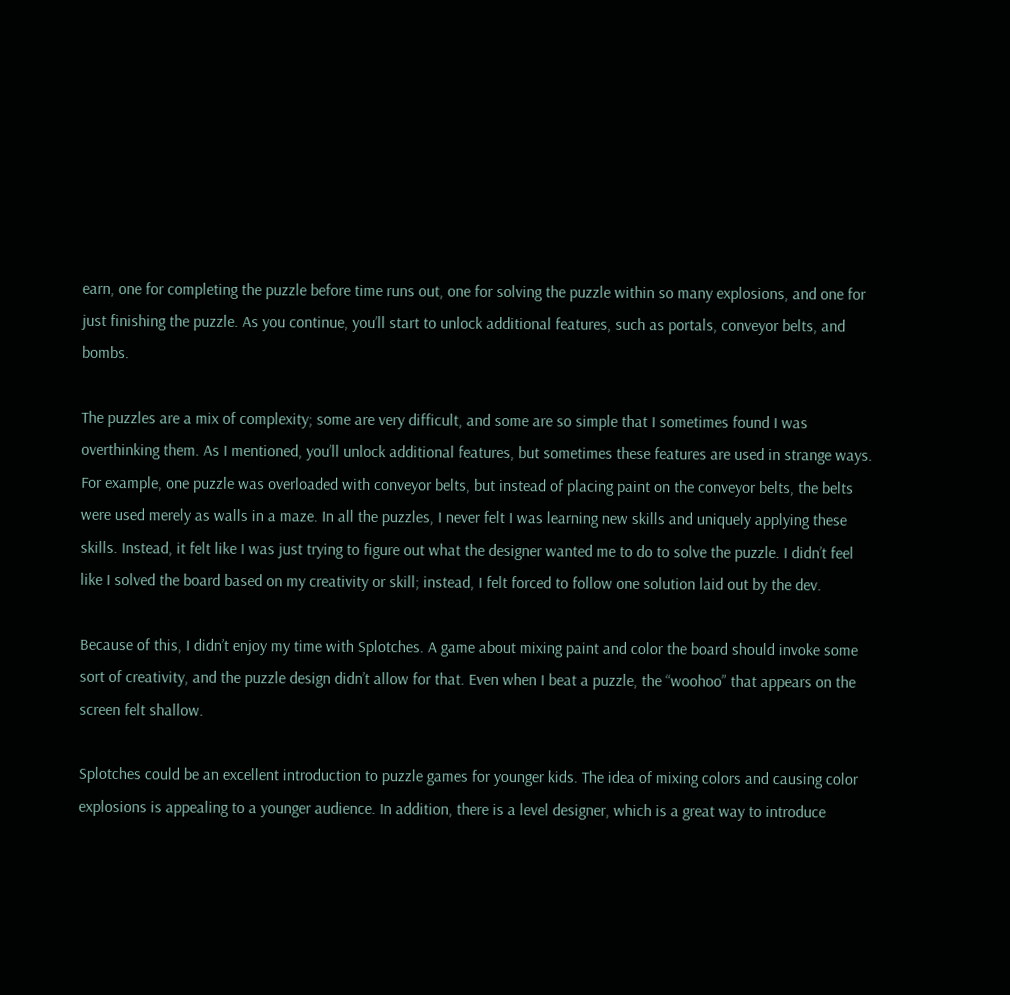earn, one for completing the puzzle before time runs out, one for solving the puzzle within so many explosions, and one for just finishing the puzzle. As you continue, you’ll start to unlock additional features, such as portals, conveyor belts, and bombs.

The puzzles are a mix of complexity; some are very difficult, and some are so simple that I sometimes found I was overthinking them. As I mentioned, you’ll unlock additional features, but sometimes these features are used in strange ways. For example, one puzzle was overloaded with conveyor belts, but instead of placing paint on the conveyor belts, the belts were used merely as walls in a maze. In all the puzzles, I never felt I was learning new skills and uniquely applying these skills. Instead, it felt like I was just trying to figure out what the designer wanted me to do to solve the puzzle. I didn’t feel like I solved the board based on my creativity or skill; instead, I felt forced to follow one solution laid out by the dev.

Because of this, I didn’t enjoy my time with Splotches. A game about mixing paint and color the board should invoke some sort of creativity, and the puzzle design didn’t allow for that. Even when I beat a puzzle, the “woohoo” that appears on the screen felt shallow.

Splotches could be an excellent introduction to puzzle games for younger kids. The idea of mixing colors and causing color explosions is appealing to a younger audience. In addition, there is a level designer, which is a great way to introduce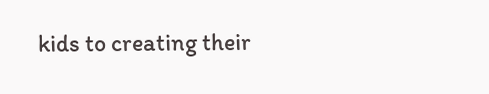kids to creating their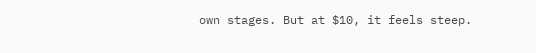own stages. But at $10, it feels steep.